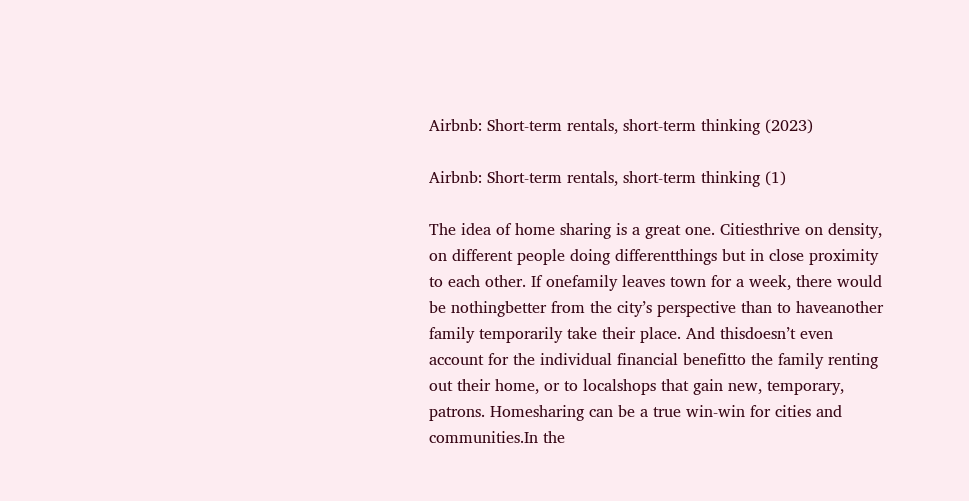Airbnb: Short-term rentals, short-term thinking (2023)

Airbnb: Short-term rentals, short-term thinking (1)

The idea of home sharing is a great one. Citiesthrive on density, on different people doing differentthings but in close proximity to each other. If onefamily leaves town for a week, there would be nothingbetter from the city’s perspective than to haveanother family temporarily take their place. And thisdoesn’t even account for the individual financial benefitto the family renting out their home, or to localshops that gain new, temporary, patrons. Homesharing can be a true win-win for cities and communities.In the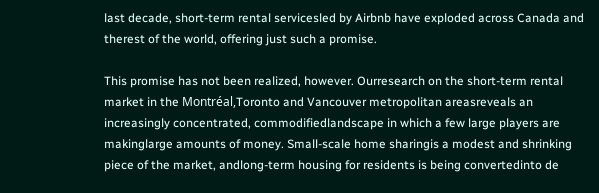last decade, short-term rental servicesled by Airbnb have exploded across Canada and therest of the world, offering just such a promise.

This promise has not been realized, however. Ourresearch on the short-term rental market in the Montréal,Toronto and Vancouver metropolitan areasreveals an increasingly concentrated, commodifiedlandscape in which a few large players are makinglarge amounts of money. Small-scale home sharingis a modest and shrinking piece of the market, andlong-term housing for residents is being convertedinto de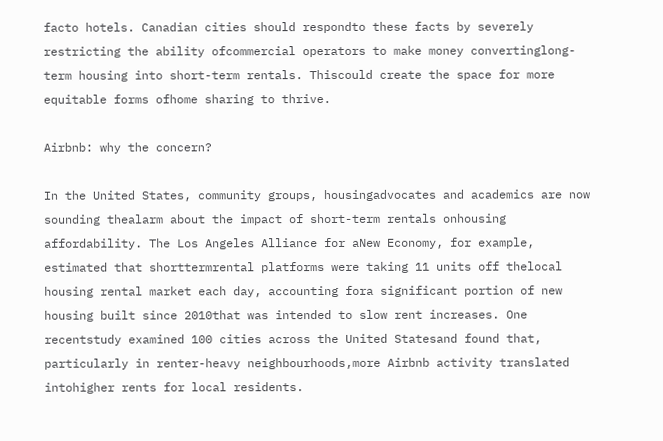facto hotels. Canadian cities should respondto these facts by severely restricting the ability ofcommercial operators to make money convertinglong-term housing into short-term rentals. Thiscould create the space for more equitable forms ofhome sharing to thrive.

Airbnb: why the concern?

In the United States, community groups, housingadvocates and academics are now sounding thealarm about the impact of short-term rentals onhousing affordability. The Los Angeles Alliance for aNew Economy, for example, estimated that shorttermrental platforms were taking 11 units off thelocal housing rental market each day, accounting fora significant portion of new housing built since 2010that was intended to slow rent increases. One recentstudy examined 100 cities across the United Statesand found that, particularly in renter-heavy neighbourhoods,more Airbnb activity translated intohigher rents for local residents.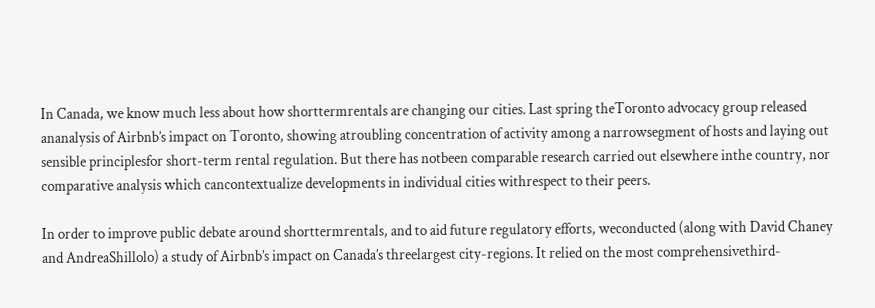In Canada, we know much less about how shorttermrentals are changing our cities. Last spring theToronto advocacy group released ananalysis of Airbnb’s impact on Toronto, showing atroubling concentration of activity among a narrowsegment of hosts and laying out sensible principlesfor short-term rental regulation. But there has notbeen comparable research carried out elsewhere inthe country, nor comparative analysis which cancontextualize developments in individual cities withrespect to their peers.

In order to improve public debate around shorttermrentals, and to aid future regulatory efforts, weconducted (along with David Chaney and AndreaShillolo) a study of Airbnb’s impact on Canada’s threelargest city-regions. It relied on the most comprehensivethird-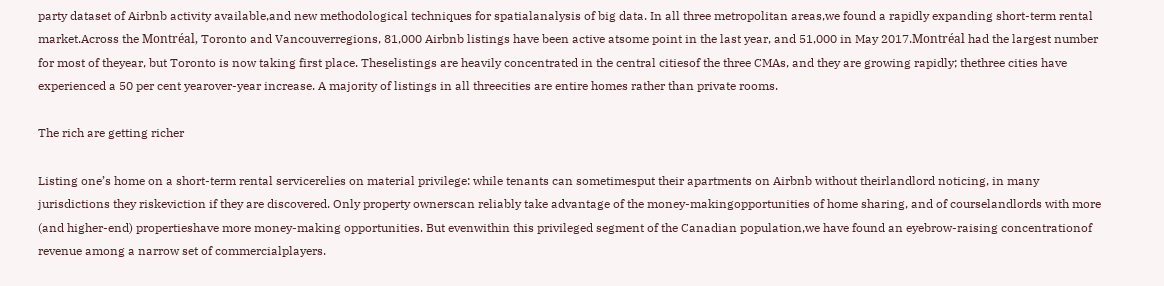party dataset of Airbnb activity available,and new methodological techniques for spatialanalysis of big data. In all three metropolitan areas,we found a rapidly expanding short-term rental market.Across the Montréal, Toronto and Vancouverregions, 81,000 Airbnb listings have been active atsome point in the last year, and 51,000 in May 2017.Montréal had the largest number for most of theyear, but Toronto is now taking first place. Theselistings are heavily concentrated in the central citiesof the three CMAs, and they are growing rapidly; thethree cities have experienced a 50 per cent yearover-year increase. A majority of listings in all threecities are entire homes rather than private rooms.

The rich are getting richer

Listing one’s home on a short-term rental servicerelies on material privilege: while tenants can sometimesput their apartments on Airbnb without theirlandlord noticing, in many jurisdictions they riskeviction if they are discovered. Only property ownerscan reliably take advantage of the money-makingopportunities of home sharing, and of courselandlords with more (and higher-end) propertieshave more money-making opportunities. But evenwithin this privileged segment of the Canadian population,we have found an eyebrow-raising concentrationof revenue among a narrow set of commercialplayers.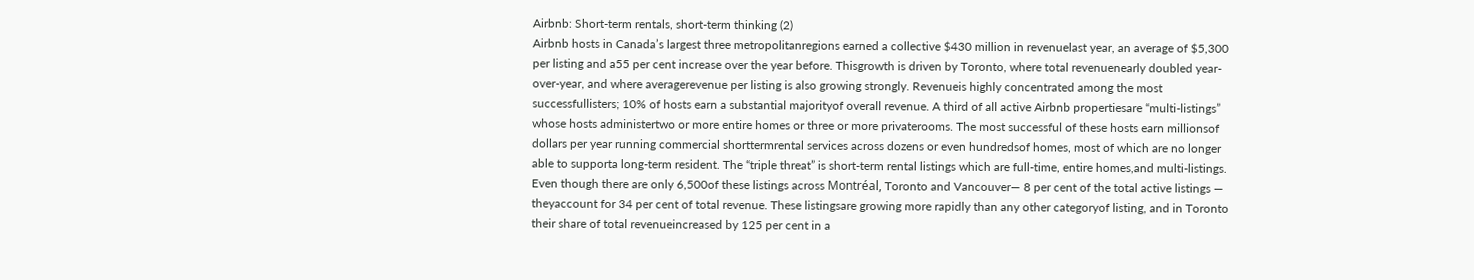Airbnb: Short-term rentals, short-term thinking (2)
Airbnb hosts in Canada’s largest three metropolitanregions earned a collective $430 million in revenuelast year, an average of $5,300 per listing and a55 per cent increase over the year before. Thisgrowth is driven by Toronto, where total revenuenearly doubled year-over-year, and where averagerevenue per listing is also growing strongly. Revenueis highly concentrated among the most successfullisters; 10% of hosts earn a substantial majorityof overall revenue. A third of all active Airbnb propertiesare “multi-listings” whose hosts administertwo or more entire homes or three or more privaterooms. The most successful of these hosts earn millionsof dollars per year running commercial shorttermrental services across dozens or even hundredsof homes, most of which are no longer able to supporta long-term resident. The “triple threat” is short-term rental listings which are full-time, entire homes,and multi-listings. Even though there are only 6,500of these listings across Montréal, Toronto and Vancouver— 8 per cent of the total active listings — theyaccount for 34 per cent of total revenue. These listingsare growing more rapidly than any other categoryof listing, and in Toronto their share of total revenueincreased by 125 per cent in a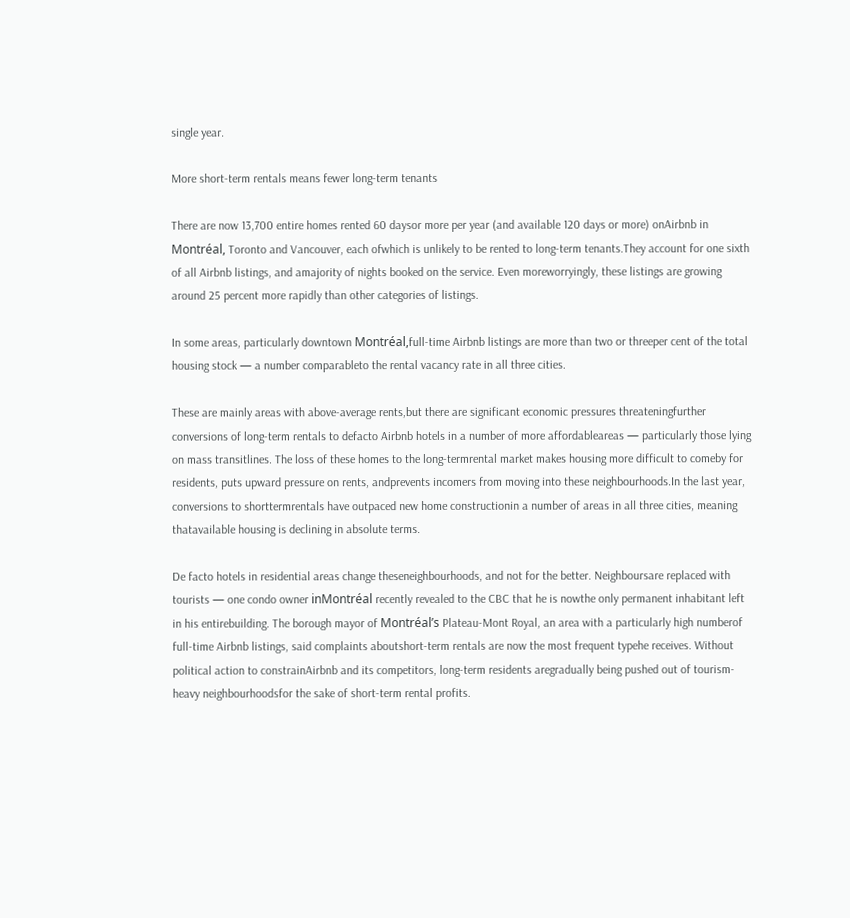single year.

More short-term rentals means fewer long-term tenants

There are now 13,700 entire homes rented 60 daysor more per year (and available 120 days or more) onAirbnb in Montréal, Toronto and Vancouver, each ofwhich is unlikely to be rented to long-term tenants.They account for one sixth of all Airbnb listings, and amajority of nights booked on the service. Even moreworryingly, these listings are growing around 25 percent more rapidly than other categories of listings.

In some areas, particularly downtown Montréal,full-time Airbnb listings are more than two or threeper cent of the total housing stock — a number comparableto the rental vacancy rate in all three cities.

These are mainly areas with above-average rents,but there are significant economic pressures threateningfurther conversions of long-term rentals to defacto Airbnb hotels in a number of more affordableareas — particularly those lying on mass transitlines. The loss of these homes to the long-termrental market makes housing more difficult to comeby for residents, puts upward pressure on rents, andprevents incomers from moving into these neighbourhoods.In the last year, conversions to shorttermrentals have outpaced new home constructionin a number of areas in all three cities, meaning thatavailable housing is declining in absolute terms.

De facto hotels in residential areas change theseneighbourhoods, and not for the better. Neighboursare replaced with tourists — one condo owner inMontréal recently revealed to the CBC that he is nowthe only permanent inhabitant left in his entirebuilding. The borough mayor of Montréal’s Plateau-Mont Royal, an area with a particularly high numberof full-time Airbnb listings, said complaints aboutshort-term rentals are now the most frequent typehe receives. Without political action to constrainAirbnb and its competitors, long-term residents aregradually being pushed out of tourism-heavy neighbourhoodsfor the sake of short-term rental profits.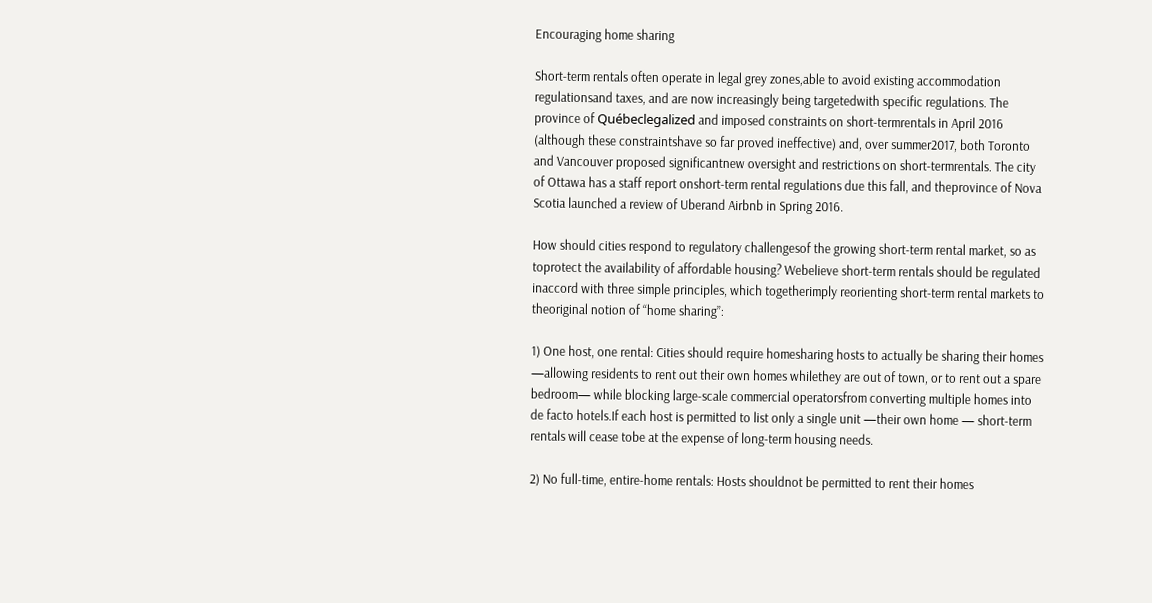Encouraging home sharing

Short-term rentals often operate in legal grey zones,able to avoid existing accommodation regulationsand taxes, and are now increasingly being targetedwith specific regulations. The province of Québeclegalized and imposed constraints on short-termrentals in April 2016 (although these constraintshave so far proved ineffective) and, over summer2017, both Toronto and Vancouver proposed significantnew oversight and restrictions on short-termrentals. The city of Ottawa has a staff report onshort-term rental regulations due this fall, and theprovince of Nova Scotia launched a review of Uberand Airbnb in Spring 2016.

How should cities respond to regulatory challengesof the growing short-term rental market, so as toprotect the availability of affordable housing? Webelieve short-term rentals should be regulated inaccord with three simple principles, which togetherimply reorienting short-term rental markets to theoriginal notion of “home sharing”:

1) One host, one rental: Cities should require homesharing hosts to actually be sharing their homes —allowing residents to rent out their own homes whilethey are out of town, or to rent out a spare bedroom— while blocking large-scale commercial operatorsfrom converting multiple homes into de facto hotels.If each host is permitted to list only a single unit —their own home — short-term rentals will cease tobe at the expense of long-term housing needs.

2) No full-time, entire-home rentals: Hosts shouldnot be permitted to rent their homes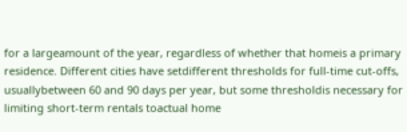for a largeamount of the year, regardless of whether that homeis a primary residence. Different cities have setdifferent thresholds for full-time cut-offs, usuallybetween 60 and 90 days per year, but some thresholdis necessary for limiting short-term rentals toactual home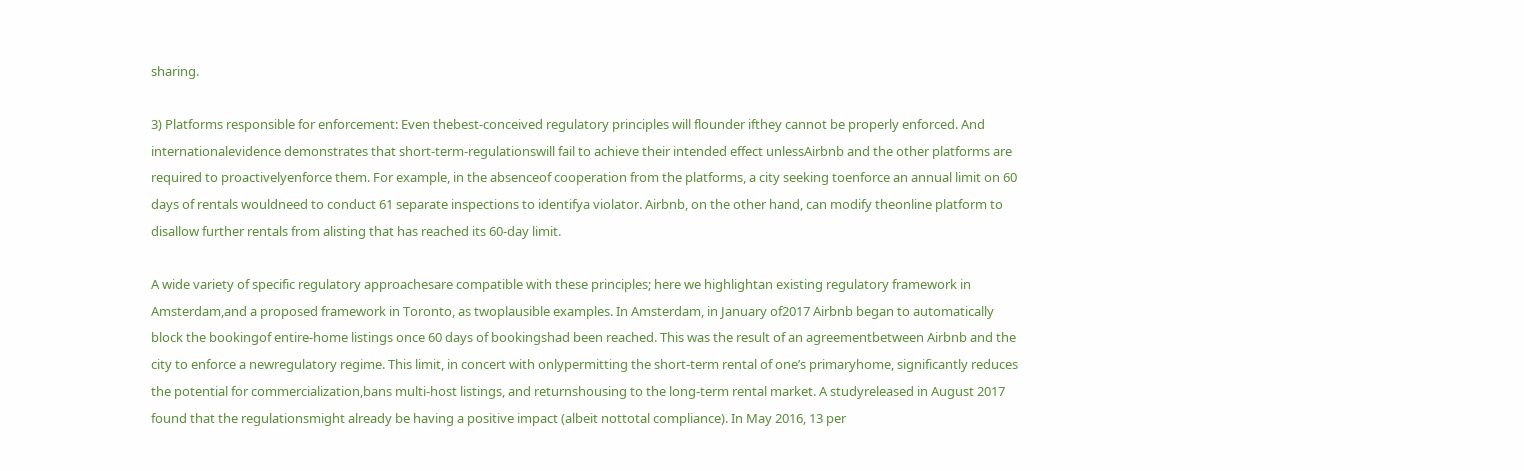sharing.

3) Platforms responsible for enforcement: Even thebest-conceived regulatory principles will flounder ifthey cannot be properly enforced. And internationalevidence demonstrates that short-term-regulationswill fail to achieve their intended effect unlessAirbnb and the other platforms are required to proactivelyenforce them. For example, in the absenceof cooperation from the platforms, a city seeking toenforce an annual limit on 60 days of rentals wouldneed to conduct 61 separate inspections to identifya violator. Airbnb, on the other hand, can modify theonline platform to disallow further rentals from alisting that has reached its 60-day limit.

A wide variety of specific regulatory approachesare compatible with these principles; here we highlightan existing regulatory framework in Amsterdam,and a proposed framework in Toronto, as twoplausible examples. In Amsterdam, in January of2017 Airbnb began to automatically block the bookingof entire-home listings once 60 days of bookingshad been reached. This was the result of an agreementbetween Airbnb and the city to enforce a newregulatory regime. This limit, in concert with onlypermitting the short-term rental of one’s primaryhome, significantly reduces the potential for commercialization,bans multi-host listings, and returnshousing to the long-term rental market. A studyreleased in August 2017 found that the regulationsmight already be having a positive impact (albeit nottotal compliance). In May 2016, 13 per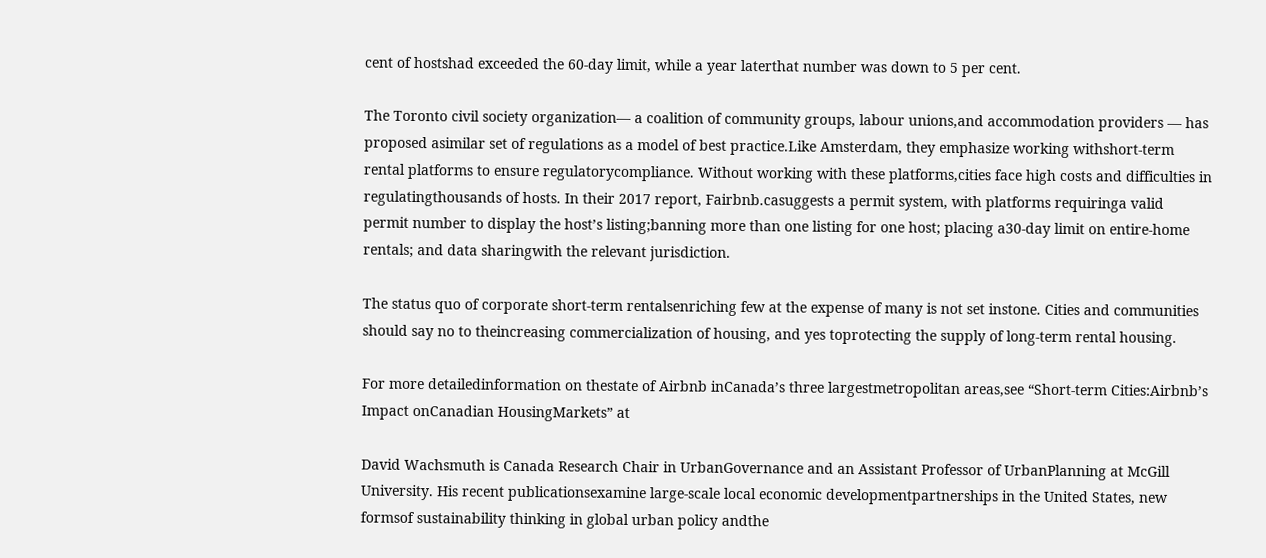cent of hostshad exceeded the 60-day limit, while a year laterthat number was down to 5 per cent.

The Toronto civil society organization— a coalition of community groups, labour unions,and accommodation providers — has proposed asimilar set of regulations as a model of best practice.Like Amsterdam, they emphasize working withshort-term rental platforms to ensure regulatorycompliance. Without working with these platforms,cities face high costs and difficulties in regulatingthousands of hosts. In their 2017 report, Fairbnb.casuggests a permit system, with platforms requiringa valid permit number to display the host’s listing;banning more than one listing for one host; placing a30-day limit on entire-home rentals; and data sharingwith the relevant jurisdiction.

The status quo of corporate short-term rentalsenriching few at the expense of many is not set instone. Cities and communities should say no to theincreasing commercialization of housing, and yes toprotecting the supply of long-term rental housing.

For more detailedinformation on thestate of Airbnb inCanada’s three largestmetropolitan areas,see “Short-term Cities:Airbnb’s Impact onCanadian HousingMarkets” at

David Wachsmuth is Canada Research Chair in UrbanGovernance and an Assistant Professor of UrbanPlanning at McGill University. His recent publicationsexamine large-scale local economic developmentpartnerships in the United States, new formsof sustainability thinking in global urban policy andthe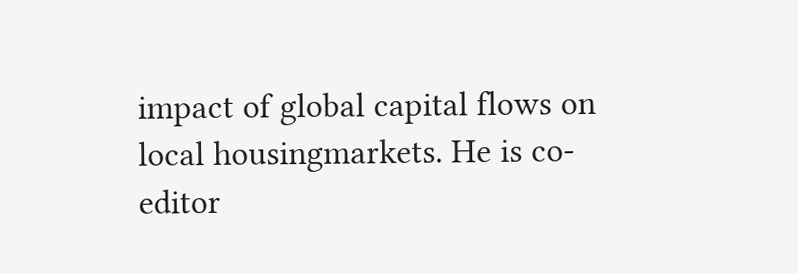impact of global capital flows on local housingmarkets. He is co-editor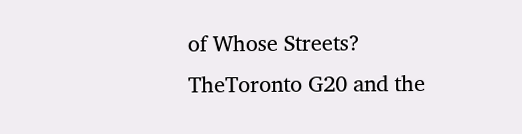of Whose Streets? TheToronto G20 and the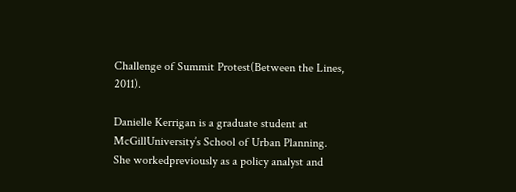Challenge of Summit Protest(Between the Lines, 2011).

Danielle Kerrigan is a graduate student at McGillUniversity’s School of Urban Planning. She workedpreviously as a policy analyst and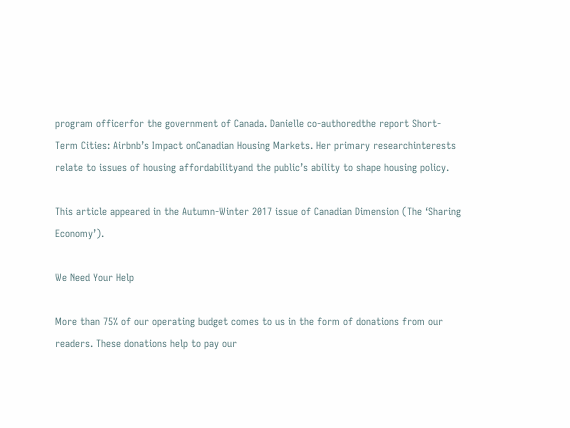program officerfor the government of Canada. Danielle co-authoredthe report Short-Term Cities: Airbnb’s Impact onCanadian Housing Markets. Her primary researchinterests relate to issues of housing affordabilityand the public’s ability to shape housing policy.

This article appeared in the Autumn-Winter 2017 issue of Canadian Dimension (The ‘Sharing Economy’).

We Need Your Help

More than 75% of our operating budget comes to us in the form of donations from our readers. These donations help to pay our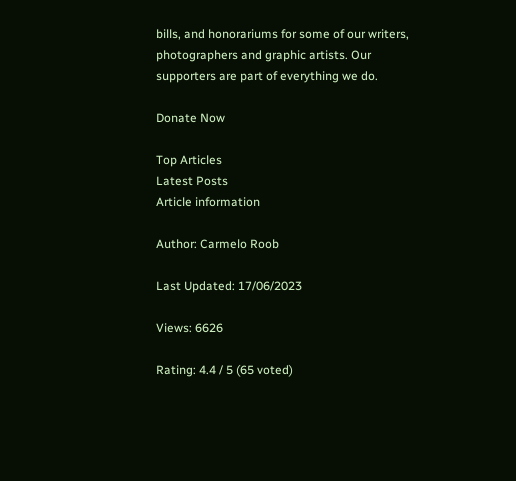bills, and honorariums for some of our writers, photographers and graphic artists. Our supporters are part of everything we do.

Donate Now

Top Articles
Latest Posts
Article information

Author: Carmelo Roob

Last Updated: 17/06/2023

Views: 6626

Rating: 4.4 / 5 (65 voted)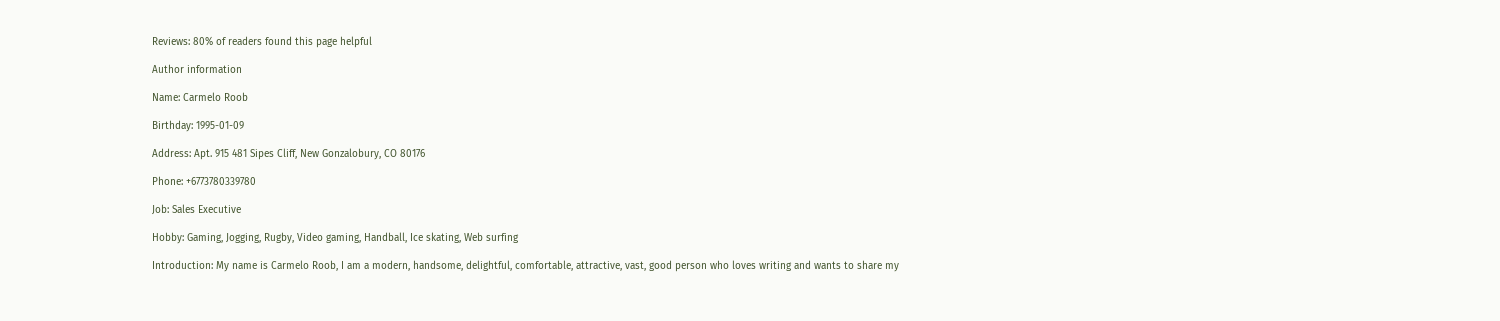Reviews: 80% of readers found this page helpful

Author information

Name: Carmelo Roob

Birthday: 1995-01-09

Address: Apt. 915 481 Sipes Cliff, New Gonzalobury, CO 80176

Phone: +6773780339780

Job: Sales Executive

Hobby: Gaming, Jogging, Rugby, Video gaming, Handball, Ice skating, Web surfing

Introduction: My name is Carmelo Roob, I am a modern, handsome, delightful, comfortable, attractive, vast, good person who loves writing and wants to share my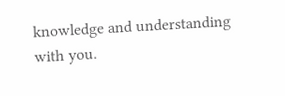knowledge and understanding with you.